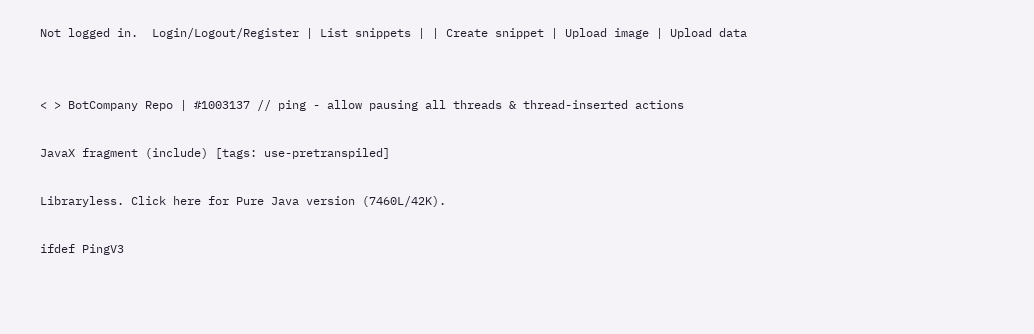Not logged in.  Login/Logout/Register | List snippets | | Create snippet | Upload image | Upload data


< > BotCompany Repo | #1003137 // ping - allow pausing all threads & thread-inserted actions

JavaX fragment (include) [tags: use-pretranspiled]

Libraryless. Click here for Pure Java version (7460L/42K).

ifdef PingV3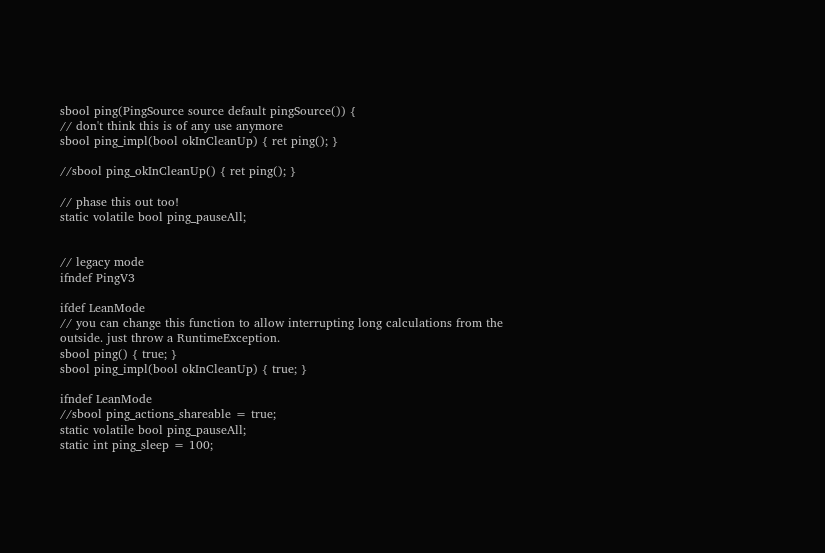sbool ping(PingSource source default pingSource()) {
// don't think this is of any use anymore
sbool ping_impl(bool okInCleanUp) { ret ping(); }

//sbool ping_okInCleanUp() { ret ping(); }

// phase this out too!
static volatile bool ping_pauseAll;


// legacy mode
ifndef PingV3

ifdef LeanMode
// you can change this function to allow interrupting long calculations from the outside. just throw a RuntimeException.
sbool ping() { true; }
sbool ping_impl(bool okInCleanUp) { true; }

ifndef LeanMode
//sbool ping_actions_shareable = true;
static volatile bool ping_pauseAll;
static int ping_sleep = 100;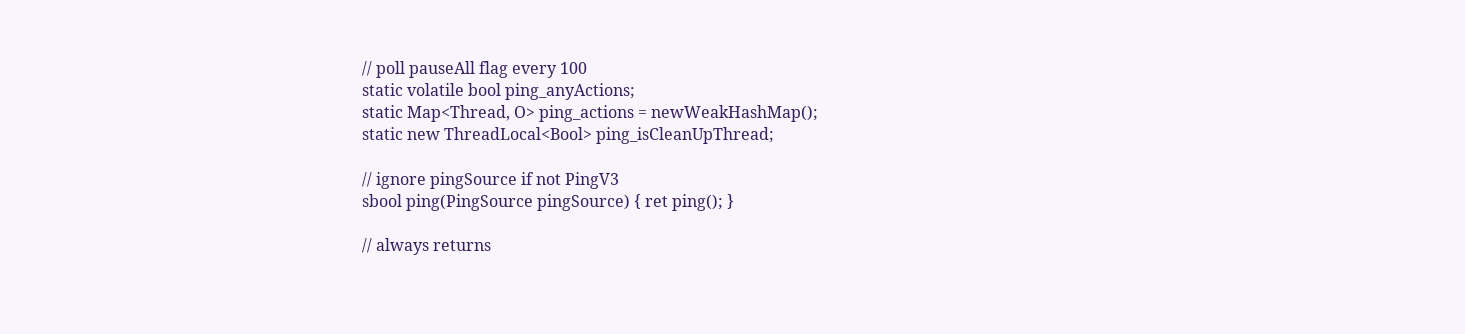// poll pauseAll flag every 100
static volatile bool ping_anyActions;
static Map<Thread, O> ping_actions = newWeakHashMap();
static new ThreadLocal<Bool> ping_isCleanUpThread;

// ignore pingSource if not PingV3
sbool ping(PingSource pingSource) { ret ping(); }

// always returns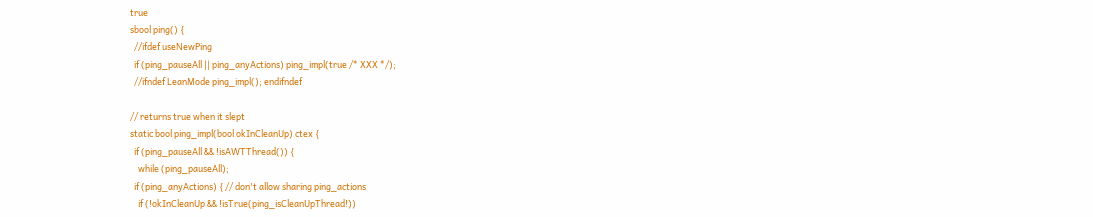true
sbool ping() {
  //ifdef useNewPing
  if (ping_pauseAll || ping_anyActions) ping_impl(true /* XXX */);
  //ifndef LeanMode ping_impl(); endifndef

// returns true when it slept
static bool ping_impl(bool okInCleanUp) ctex {
  if (ping_pauseAll && !isAWTThread()) {
    while (ping_pauseAll);
  if (ping_anyActions) { // don't allow sharing ping_actions
    if (!okInCleanUp && !isTrue(ping_isCleanUpThread!))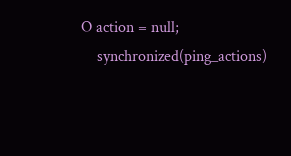O action = null;
    synchronized(ping_actions)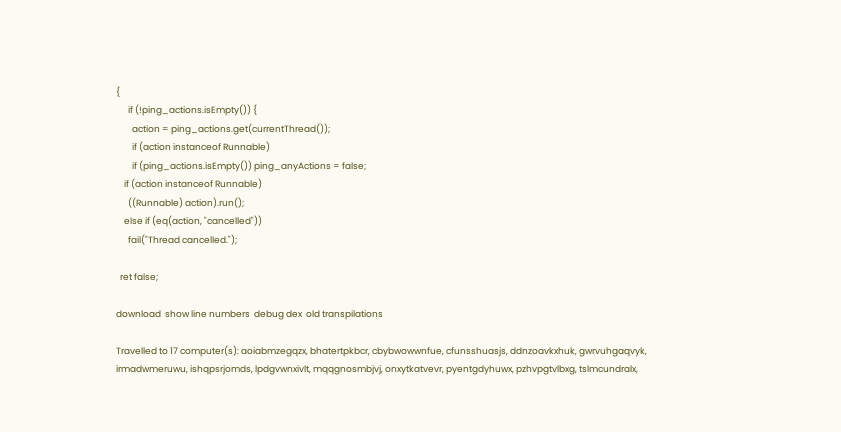{
      if (!ping_actions.isEmpty()) {
        action = ping_actions.get(currentThread());
        if (action instanceof Runnable)
        if (ping_actions.isEmpty()) ping_anyActions = false;
    if (action instanceof Runnable)
      ((Runnable) action).run();
    else if (eq(action, "cancelled"))
      fail("Thread cancelled.");

  ret false;

download  show line numbers  debug dex  old transpilations

Travelled to 17 computer(s): aoiabmzegqzx, bhatertpkbcr, cbybwowwnfue, cfunsshuasjs, ddnzoavkxhuk, gwrvuhgaqvyk, irmadwmeruwu, ishqpsrjomds, lpdgvwnxivlt, mqqgnosmbjvj, onxytkatvevr, pyentgdyhuwx, pzhvpgtvlbxg, tslmcundralx,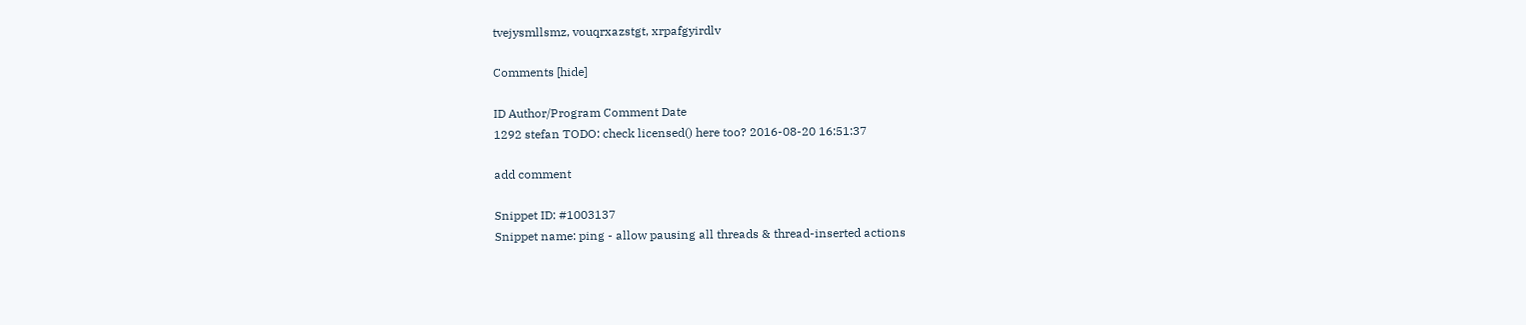tvejysmllsmz, vouqrxazstgt, xrpafgyirdlv

Comments [hide]

ID Author/Program Comment Date
1292 stefan TODO: check licensed() here too? 2016-08-20 16:51:37

add comment

Snippet ID: #1003137
Snippet name: ping - allow pausing all threads & thread-inserted actions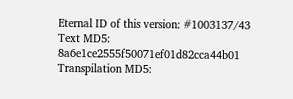Eternal ID of this version: #1003137/43
Text MD5: 8a6e1ce2555f50071ef01d82cca44b01
Transpilation MD5: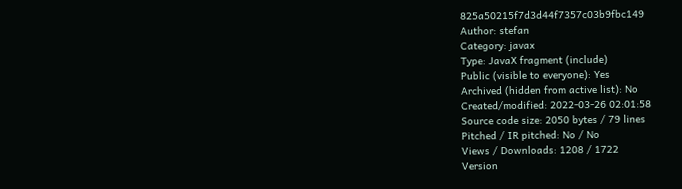825a50215f7d3d44f7357c03b9fbc149
Author: stefan
Category: javax
Type: JavaX fragment (include)
Public (visible to everyone): Yes
Archived (hidden from active list): No
Created/modified: 2022-03-26 02:01:58
Source code size: 2050 bytes / 79 lines
Pitched / IR pitched: No / No
Views / Downloads: 1208 / 1722
Version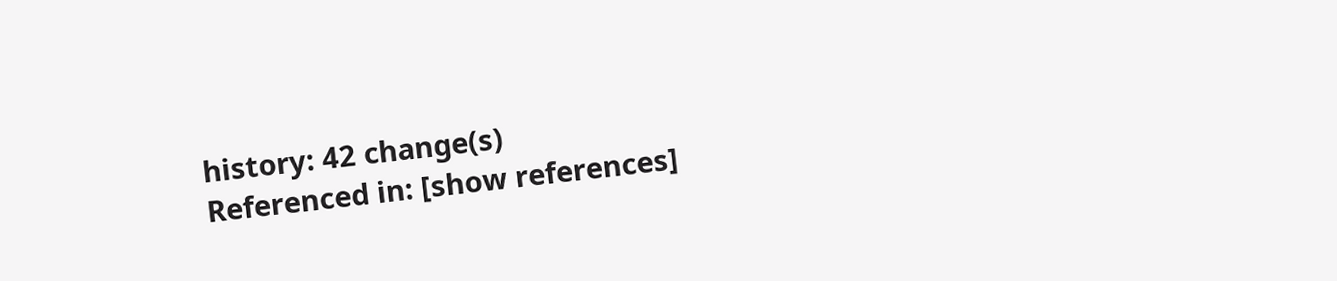history: 42 change(s)
Referenced in: [show references]